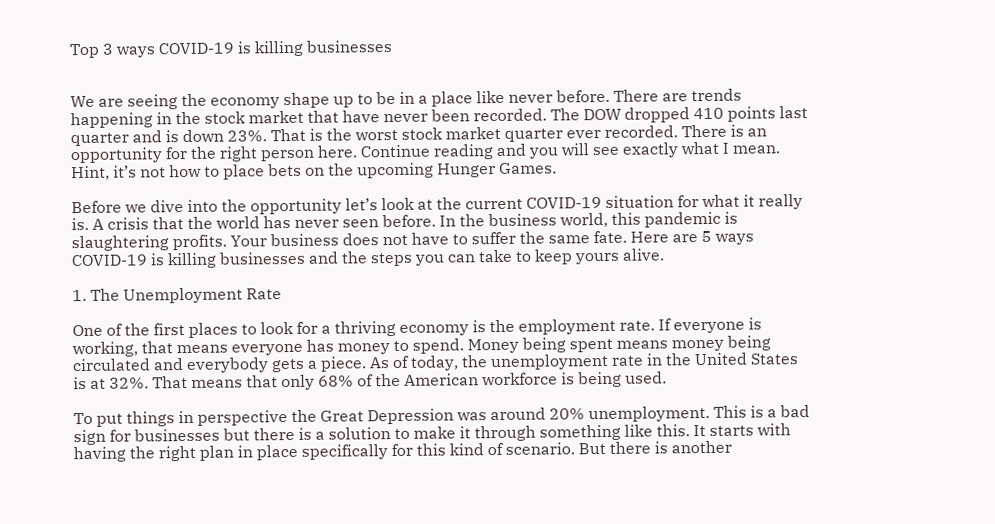Top 3 ways COVID-19 is killing businesses


We are seeing the economy shape up to be in a place like never before. There are trends happening in the stock market that have never been recorded. The DOW dropped 410 points last quarter and is down 23%. That is the worst stock market quarter ever recorded. There is an opportunity for the right person here. Continue reading and you will see exactly what I mean. Hint, it’s not how to place bets on the upcoming Hunger Games.

Before we dive into the opportunity let’s look at the current COVID-19 situation for what it really is. A crisis that the world has never seen before. In the business world, this pandemic is slaughtering profits. Your business does not have to suffer the same fate. Here are 5 ways COVID-19 is killing businesses and the steps you can take to keep yours alive.

1. The Unemployment Rate

One of the first places to look for a thriving economy is the employment rate. If everyone is working, that means everyone has money to spend. Money being spent means money being circulated and everybody gets a piece. As of today, the unemployment rate in the United States is at 32%. That means that only 68% of the American workforce is being used.

To put things in perspective the Great Depression was around 20% unemployment. This is a bad sign for businesses but there is a solution to make it through something like this. It starts with having the right plan in place specifically for this kind of scenario. But there is another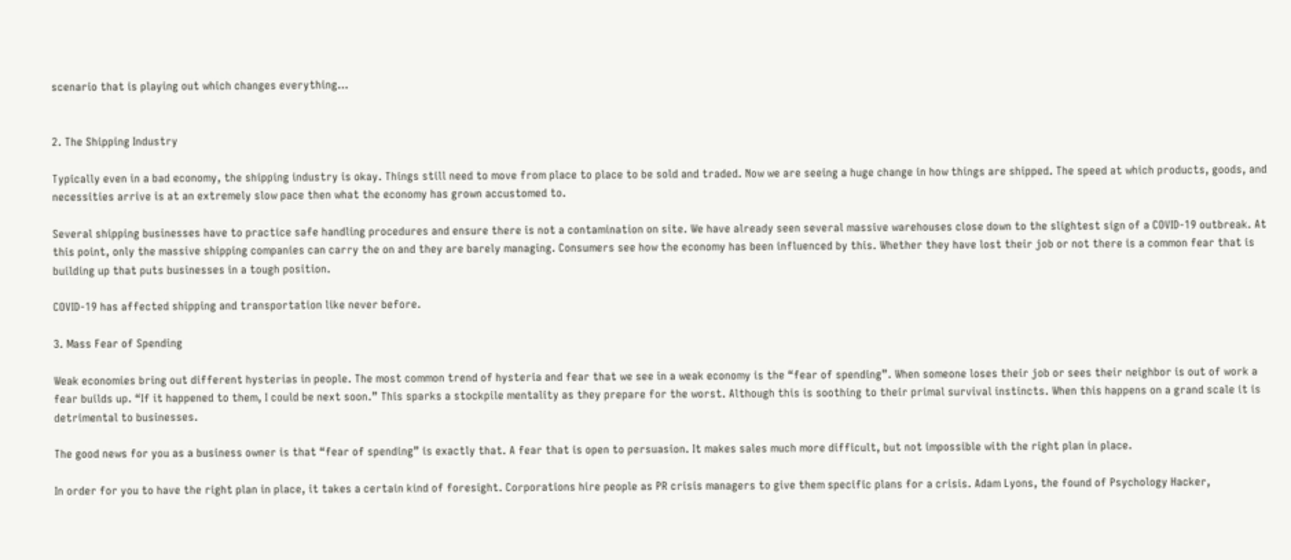scenario that is playing out which changes everything…


2. The Shipping Industry

Typically even in a bad economy, the shipping industry is okay. Things still need to move from place to place to be sold and traded. Now we are seeing a huge change in how things are shipped. The speed at which products, goods, and necessities arrive is at an extremely slow pace then what the economy has grown accustomed to.

Several shipping businesses have to practice safe handling procedures and ensure there is not a contamination on site. We have already seen several massive warehouses close down to the slightest sign of a COVID-19 outbreak. At this point, only the massive shipping companies can carry the on and they are barely managing. Consumers see how the economy has been influenced by this. Whether they have lost their job or not there is a common fear that is building up that puts businesses in a tough position.

COVID-19 has affected shipping and transportation like never before.

3. Mass Fear of Spending

Weak economies bring out different hysterias in people. The most common trend of hysteria and fear that we see in a weak economy is the “fear of spending”. When someone loses their job or sees their neighbor is out of work a fear builds up. “If it happened to them, I could be next soon.” This sparks a stockpile mentality as they prepare for the worst. Although this is soothing to their primal survival instincts. When this happens on a grand scale it is detrimental to businesses.

The good news for you as a business owner is that “fear of spending” is exactly that. A fear that is open to persuasion. It makes sales much more difficult, but not impossible with the right plan in place.

In order for you to have the right plan in place, it takes a certain kind of foresight. Corporations hire people as PR crisis managers to give them specific plans for a crisis. Adam Lyons, the found of Psychology Hacker,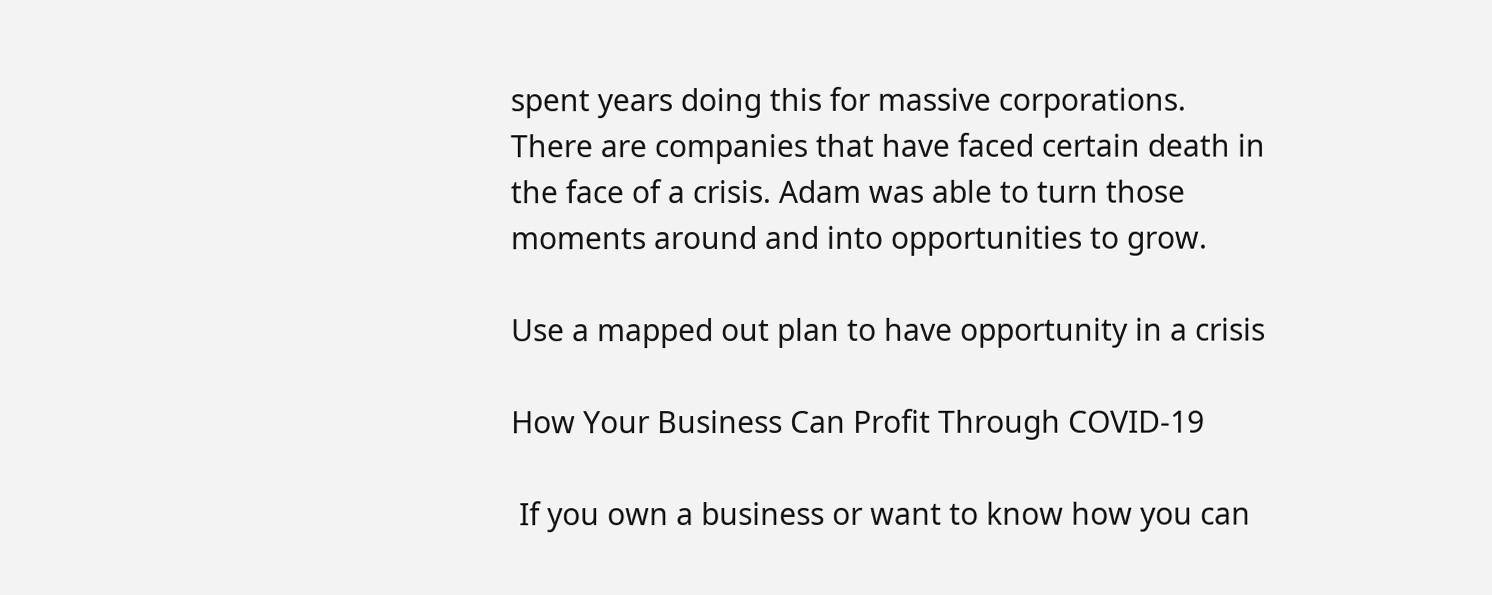spent years doing this for massive corporations. There are companies that have faced certain death in the face of a crisis. Adam was able to turn those moments around and into opportunities to grow.

Use a mapped out plan to have opportunity in a crisis

How Your Business Can Profit Through COVID-19

 If you own a business or want to know how you can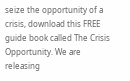seize the opportunity of a crisis, download this FREE guide book called The Crisis Opportunity. We are releasing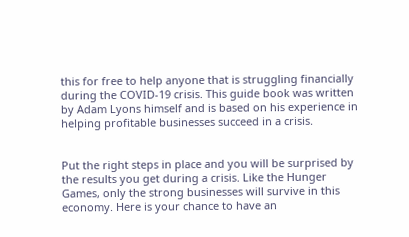this for free to help anyone that is struggling financially during the COVID-19 crisis. This guide book was written by Adam Lyons himself and is based on his experience in helping profitable businesses succeed in a crisis.


Put the right steps in place and you will be surprised by the results you get during a crisis. Like the Hunger Games, only the strong businesses will survive in this economy. Here is your chance to have an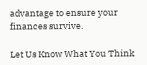advantage to ensure your finances survive.

Let Us Know What You Think